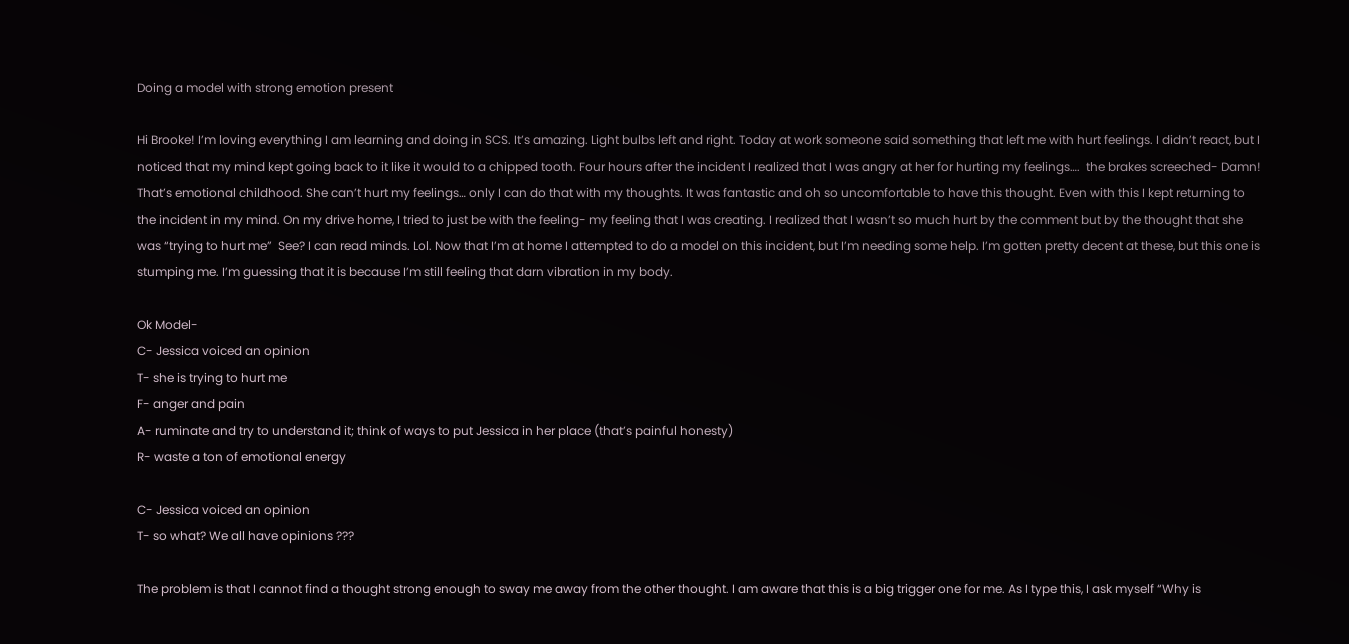Doing a model with strong emotion present

Hi Brooke! I’m loving everything I am learning and doing in SCS. It’s amazing. Light bulbs left and right. Today at work someone said something that left me with hurt feelings. I didn’t react, but I noticed that my mind kept going back to it like it would to a chipped tooth. Four hours after the incident I realized that I was angry at her for hurting my feelings….  the brakes screeched- Damn! That’s emotional childhood. She can’t hurt my feelings… only I can do that with my thoughts. It was fantastic and oh so uncomfortable to have this thought. Even with this I kept returning to the incident in my mind. On my drive home, I tried to just be with the feeling- my feeling that I was creating. I realized that I wasn’t so much hurt by the comment but by the thought that she was “trying to hurt me”  See? I can read minds. Lol. Now that I’m at home I attempted to do a model on this incident, but I’m needing some help. I’m gotten pretty decent at these, but this one is stumping me. I’m guessing that it is because I’m still feeling that darn vibration in my body.

Ok Model-
C- Jessica voiced an opinion
T- she is trying to hurt me
F- anger and pain
A- ruminate and try to understand it; think of ways to put Jessica in her place (that’s painful honesty)
R- waste a ton of emotional energy

C- Jessica voiced an opinion
T- so what? We all have opinions ???

The problem is that I cannot find a thought strong enough to sway me away from the other thought. I am aware that this is a big trigger one for me. As I type this, I ask myself “Why is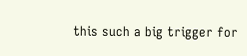this such a big trigger for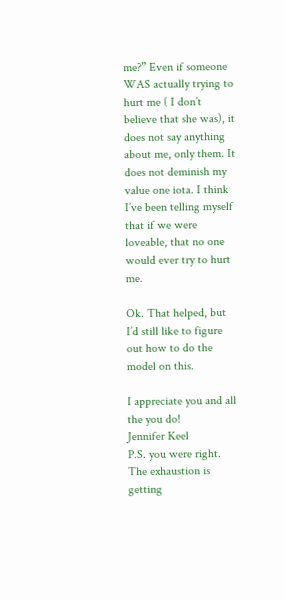me?” Even if someone WAS actually trying to hurt me ( I don’t believe that she was), it does not say anything about me, only them. It does not deminish my value one iota. I think I’ve been telling myself that if we were loveable, that no one would ever try to hurt me.

Ok. That helped, but I’d still like to figure out how to do the model on this.

I appreciate you and all the you do!
Jennifer Keel
P.S. you were right. The exhaustion is getting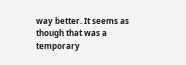way better. It seems as though that was a temporary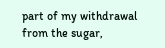part of my withdrawal from the sugar,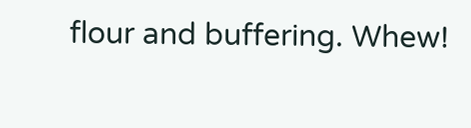flour and buffering. Whew!